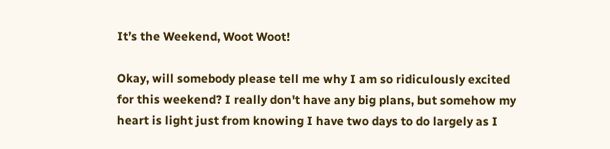It’s the Weekend, Woot Woot!

Okay, will somebody please tell me why I am so ridiculously excited for this weekend? I really don't have any big plans, but somehow my heart is light just from knowing I have two days to do largely as I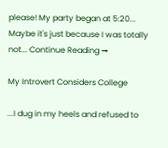please! My party began at 5:20...   Maybe it's just because I was totally not... Continue Reading →

My Introvert Considers College

...I dug in my heels and refused to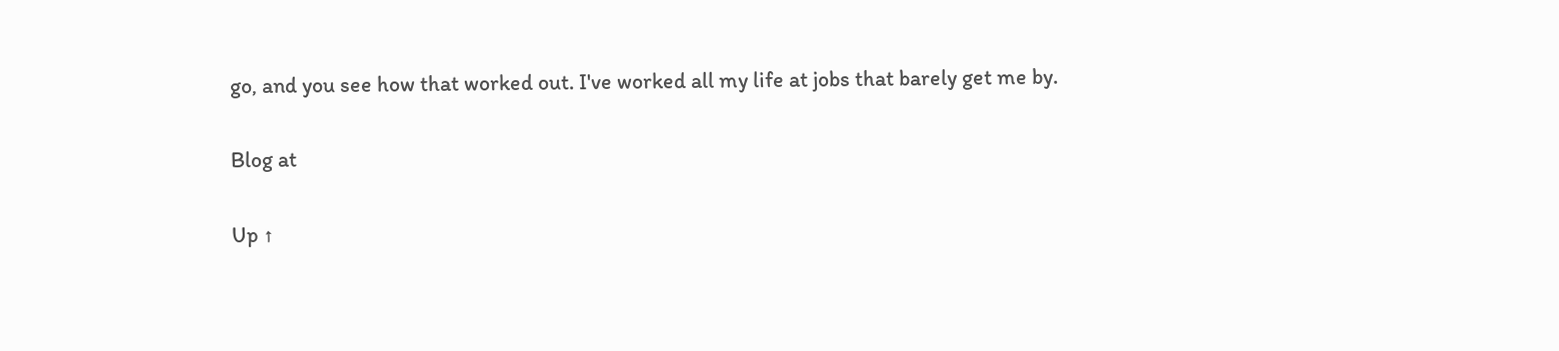go, and you see how that worked out. I've worked all my life at jobs that barely get me by.

Blog at

Up ↑